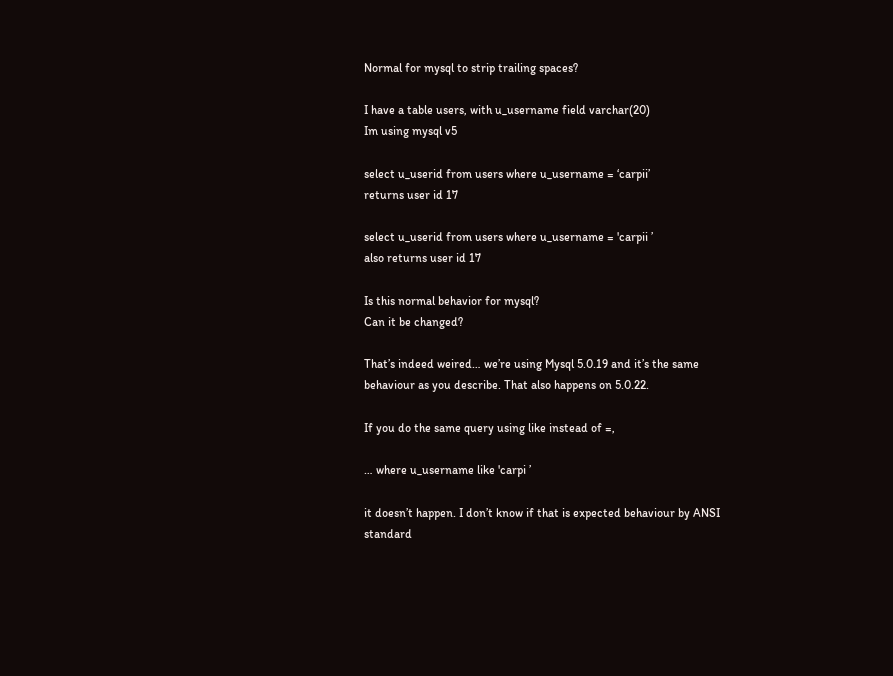Normal for mysql to strip trailing spaces?

I have a table users, with u_username field varchar(20)
Im using mysql v5

select u_userid from users where u_username = ‘carpii’
returns user id 17

select u_userid from users where u_username = 'carpii ’
also returns user id 17

Is this normal behavior for mysql?
Can it be changed?

That’s indeed weired… we’re using Mysql 5.0.19 and it’s the same behaviour as you describe. That also happens on 5.0.22.

If you do the same query using like instead of =,

… where u_username like 'carpi ’

it doesn’t happen. I don’t know if that is expected behaviour by ANSI standard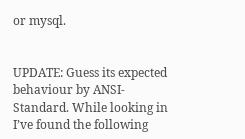or mysql.


UPDATE: Guess its expected behaviour by ANSI-Standard. While looking in I’ve found the following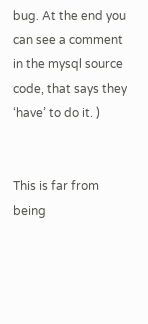bug. At the end you can see a comment in the mysql source code, that says they ‘have’ to do it. )


This is far from being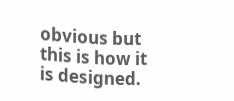obvious but this is how it is designed.